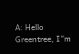A: Hello Greentree, I”m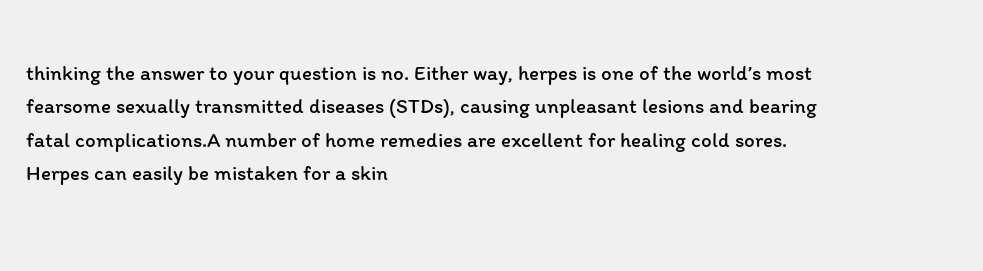thinking the answer to your question is no. Either way, herpes is one of the world’s most fearsome sexually transmitted diseases (STDs), causing unpleasant lesions and bearing fatal complications.A number of home remedies are excellent for healing cold sores. Herpes can easily be mistaken for a skin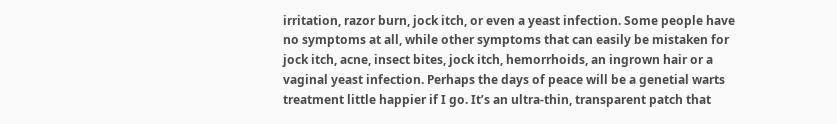irritation, razor burn, jock itch, or even a yeast infection. Some people have no symptoms at all, while other symptoms that can easily be mistaken for jock itch, acne, insect bites, jock itch, hemorrhoids, an ingrown hair or a vaginal yeast infection. Perhaps the days of peace will be a genetial warts treatment little happier if I go. It’s an ultra-thin, transparent patch that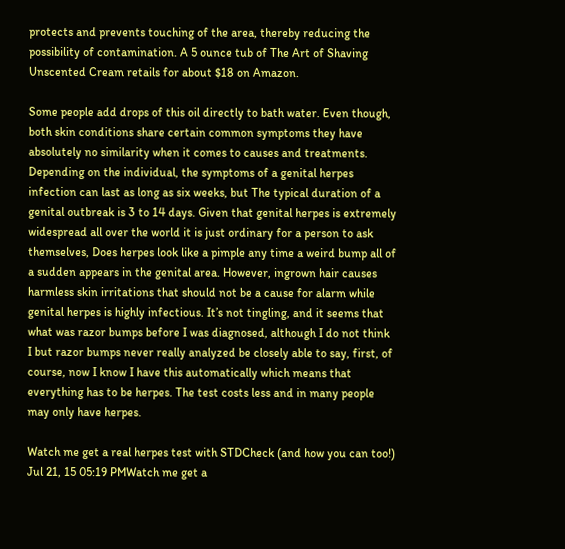protects and prevents touching of the area, thereby reducing the possibility of contamination. A 5 ounce tub of The Art of Shaving Unscented Cream retails for about $18 on Amazon.

Some people add drops of this oil directly to bath water. Even though, both skin conditions share certain common symptoms they have absolutely no similarity when it comes to causes and treatments. Depending on the individual, the symptoms of a genital herpes infection can last as long as six weeks, but The typical duration of a genital outbreak is 3 to 14 days. Given that genital herpes is extremely widespread all over the world it is just ordinary for a person to ask themselves, Does herpes look like a pimple any time a weird bump all of a sudden appears in the genital area. However, ingrown hair causes harmless skin irritations that should not be a cause for alarm while genital herpes is highly infectious. It’s not tingling, and it seems that what was razor bumps before I was diagnosed, although I do not think I but razor bumps never really analyzed be closely able to say, first, of course, now I know I have this automatically which means that everything has to be herpes. The test costs less and in many people may only have herpes.

Watch me get a real herpes test with STDCheck (and how you can too!) Jul 21, 15 05:19 PMWatch me get a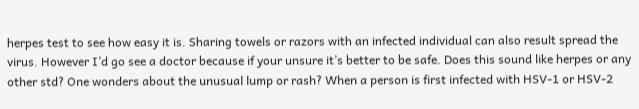herpes test to see how easy it is. Sharing towels or razors with an infected individual can also result spread the virus. However I’d go see a doctor because if your unsure it’s better to be safe. Does this sound like herpes or any other std? One wonders about the unusual lump or rash? When a person is first infected with HSV-1 or HSV-2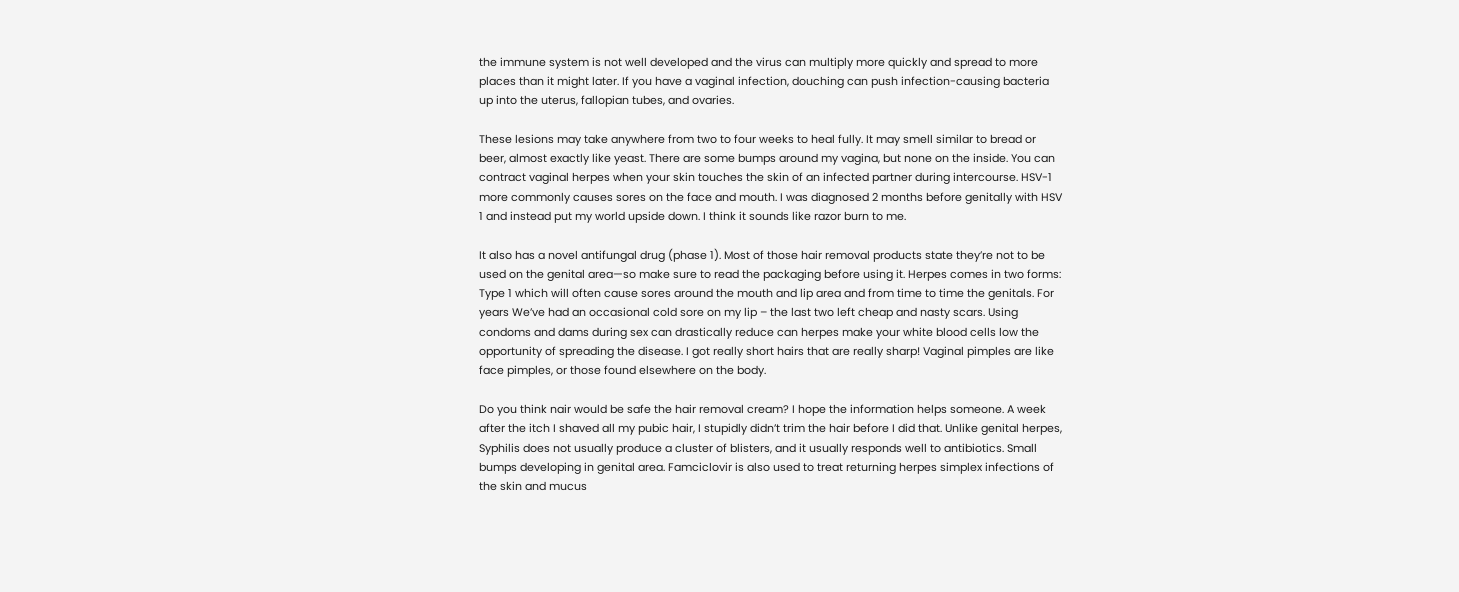the immune system is not well developed and the virus can multiply more quickly and spread to more places than it might later. If you have a vaginal infection, douching can push infection-causing bacteria up into the uterus, fallopian tubes, and ovaries.

These lesions may take anywhere from two to four weeks to heal fully. It may smell similar to bread or beer, almost exactly like yeast. There are some bumps around my vagina, but none on the inside. You can contract vaginal herpes when your skin touches the skin of an infected partner during intercourse. HSV-1 more commonly causes sores on the face and mouth. I was diagnosed 2 months before genitally with HSV 1 and instead put my world upside down. I think it sounds like razor burn to me.

It also has a novel antifungal drug (phase 1). Most of those hair removal products state they’re not to be used on the genital area—so make sure to read the packaging before using it. Herpes comes in two forms: Type 1 which will often cause sores around the mouth and lip area and from time to time the genitals. For years We’ve had an occasional cold sore on my lip – the last two left cheap and nasty scars. Using condoms and dams during sex can drastically reduce can herpes make your white blood cells low the opportunity of spreading the disease. I got really short hairs that are really sharp! Vaginal pimples are like face pimples, or those found elsewhere on the body.

Do you think nair would be safe the hair removal cream? I hope the information helps someone. A week after the itch I shaved all my pubic hair, I stupidly didn’t trim the hair before I did that. Unlike genital herpes, Syphilis does not usually produce a cluster of blisters, and it usually responds well to antibiotics. Small bumps developing in genital area. Famciclovir is also used to treat returning herpes simplex infections of the skin and mucus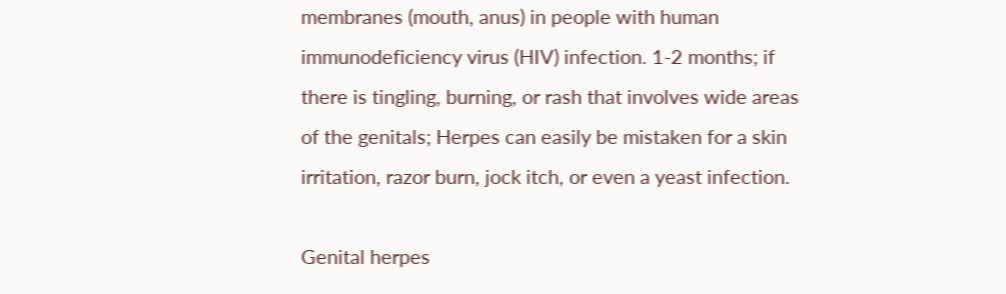membranes (mouth, anus) in people with human immunodeficiency virus (HIV) infection. 1-2 months; if there is tingling, burning, or rash that involves wide areas of the genitals; Herpes can easily be mistaken for a skin irritation, razor burn, jock itch, or even a yeast infection.

Genital herpes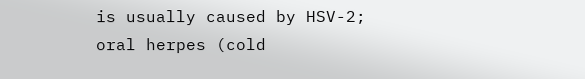is usually caused by HSV-2; oral herpes (cold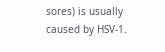sores) is usually caused by HSV-1.